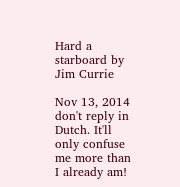Hard a starboard by Jim Currie

Nov 13, 2014
don't reply in Dutch. It'll only confuse me more than I already am!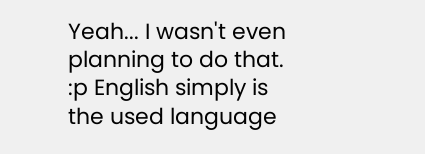Yeah... I wasn't even planning to do that. :p English simply is the used language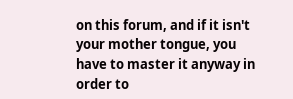on this forum, and if it isn't your mother tongue, you have to master it anyway in order to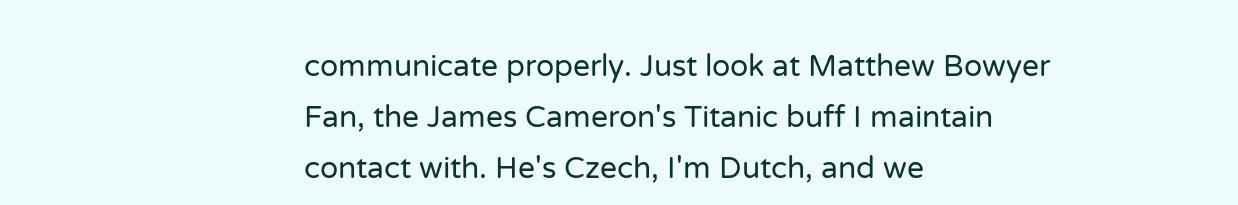communicate properly. Just look at Matthew Bowyer Fan, the James Cameron's Titanic buff I maintain contact with. He's Czech, I'm Dutch, and we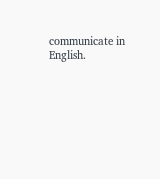communicate in English.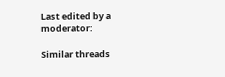Last edited by a moderator:

Similar threads